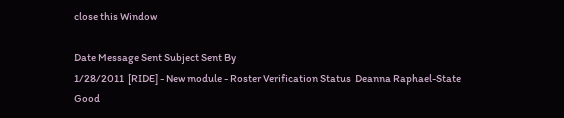close this Window

Date Message Sent Subject Sent By
1/28/2011  [RIDE] - New module - Roster Verification Status  Deanna Raphael-State
Good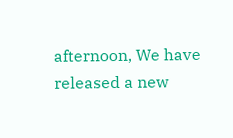afternoon, We have released a new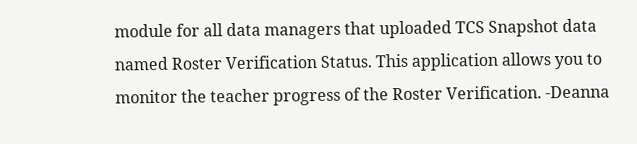module for all data managers that uploaded TCS Snapshot data named Roster Verification Status. This application allows you to monitor the teacher progress of the Roster Verification. -Deanna